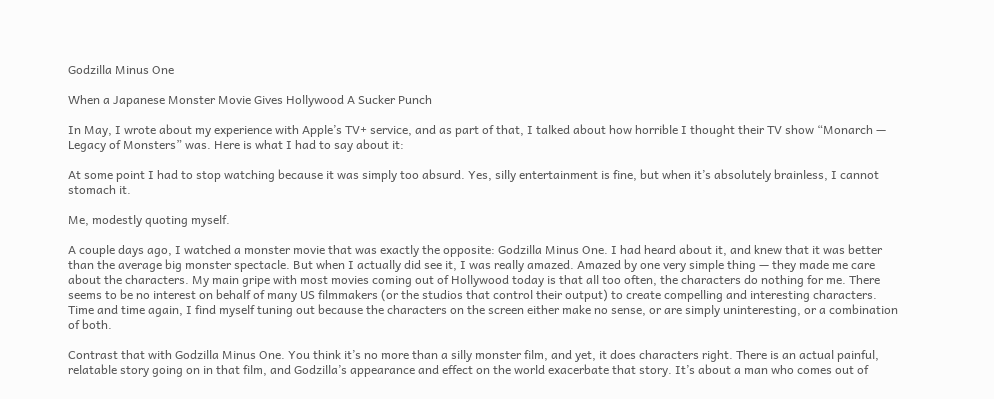Godzilla Minus One

When a Japanese Monster Movie Gives Hollywood A Sucker Punch

In May, I wrote about my experience with Apple’s TV+ service, and as part of that, I talked about how horrible I thought their TV show “Monarch — Legacy of Monsters” was. Here is what I had to say about it:

At some point I had to stop watching because it was simply too absurd. Yes, silly entertainment is fine, but when it’s absolutely brainless, I cannot stomach it.

Me, modestly quoting myself.

A couple days ago, I watched a monster movie that was exactly the opposite: Godzilla Minus One. I had heard about it, and knew that it was better than the average big monster spectacle. But when I actually did see it, I was really amazed. Amazed by one very simple thing — they made me care about the characters. My main gripe with most movies coming out of Hollywood today is that all too often, the characters do nothing for me. There seems to be no interest on behalf of many US filmmakers (or the studios that control their output) to create compelling and interesting characters. Time and time again, I find myself tuning out because the characters on the screen either make no sense, or are simply uninteresting, or a combination of both.

Contrast that with Godzilla Minus One. You think it’s no more than a silly monster film, and yet, it does characters right. There is an actual painful, relatable story going on in that film, and Godzilla’s appearance and effect on the world exacerbate that story. It’s about a man who comes out of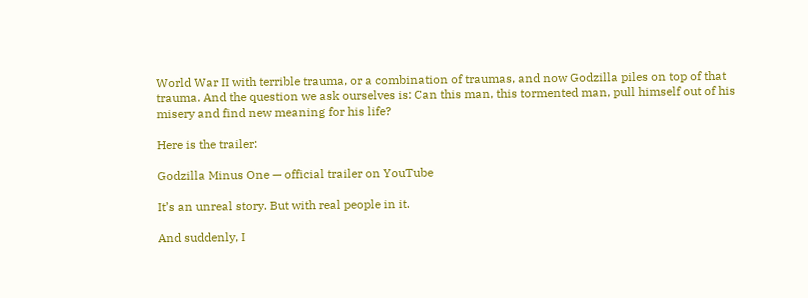World War II with terrible trauma, or a combination of traumas, and now Godzilla piles on top of that trauma. And the question we ask ourselves is: Can this man, this tormented man, pull himself out of his misery and find new meaning for his life?

Here is the trailer:

Godzilla Minus One — official trailer on YouTube

It’s an unreal story. But with real people in it.

And suddenly, I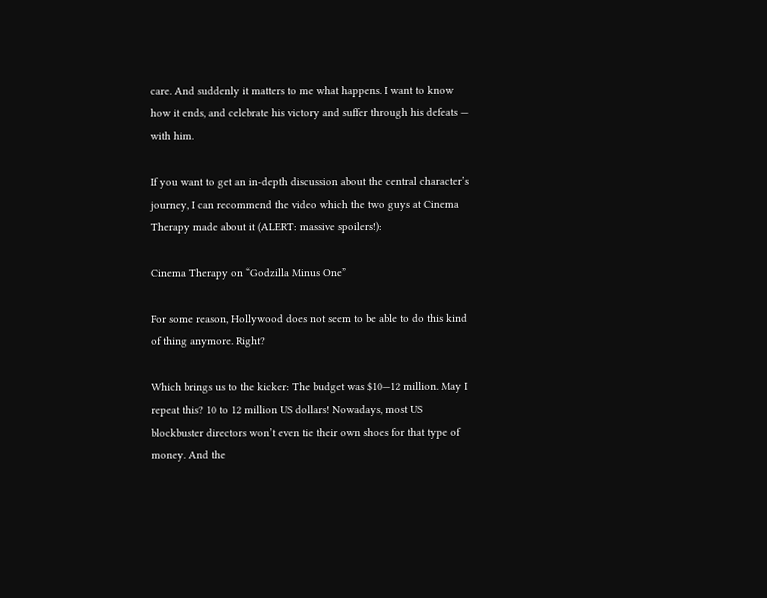care. And suddenly it matters to me what happens. I want to know how it ends, and celebrate his victory and suffer through his defeats — with him.

If you want to get an in-depth discussion about the central character’s journey, I can recommend the video which the two guys at Cinema Therapy made about it (ALERT: massive spoilers!):

Cinema Therapy on “Godzilla Minus One”

For some reason, Hollywood does not seem to be able to do this kind of thing anymore. Right?

Which brings us to the kicker: The budget was $10—12 million. May I repeat this? 10 to 12 million US dollars! Nowadays, most US blockbuster directors won’t even tie their own shoes for that type of money. And the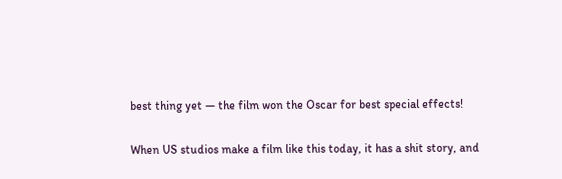best thing yet — the film won the Oscar for best special effects!

When US studios make a film like this today, it has a shit story, and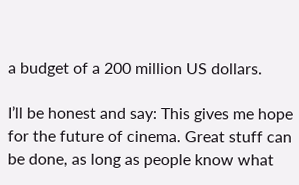a budget of a 200 million US dollars.

I’ll be honest and say: This gives me hope for the future of cinema. Great stuff can be done, as long as people know what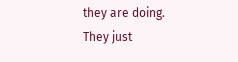they are doing. They just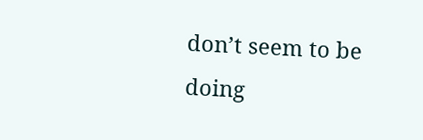don’t seem to be doing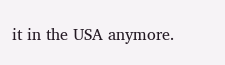it in the USA anymore.